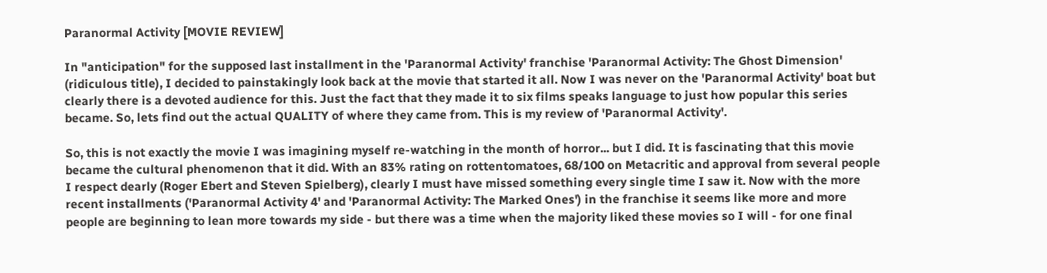Paranormal Activity [MOVIE REVIEW]

In "anticipation" for the supposed last installment in the 'Paranormal Activity' franchise 'Paranormal Activity: The Ghost Dimension' (ridiculous title), I decided to painstakingly look back at the movie that started it all. Now I was never on the 'Paranormal Activity' boat but clearly there is a devoted audience for this. Just the fact that they made it to six films speaks language to just how popular this series became. So, lets find out the actual QUALITY of where they came from. This is my review of 'Paranormal Activity'.

So, this is not exactly the movie I was imagining myself re-watching in the month of horror... but I did. It is fascinating that this movie became the cultural phenomenon that it did. With an 83% rating on rottentomatoes, 68/100 on Metacritic and approval from several people I respect dearly (Roger Ebert and Steven Spielberg), clearly I must have missed something every single time I saw it. Now with the more recent installments ('Paranormal Activity 4' and 'Paranormal Activity: The Marked Ones') in the franchise it seems like more and more people are beginning to lean more towards my side - but there was a time when the majority liked these movies so I will - for one final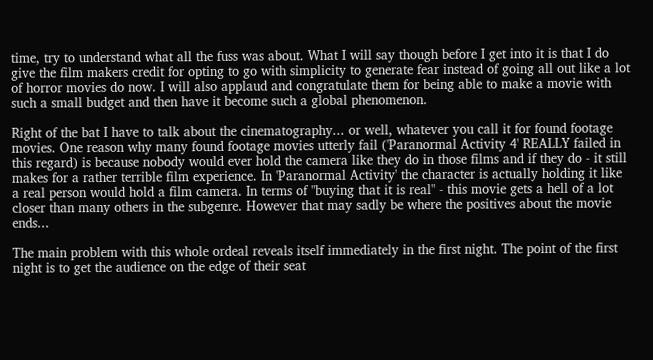time, try to understand what all the fuss was about. What I will say though before I get into it is that I do give the film makers credit for opting to go with simplicity to generate fear instead of going all out like a lot of horror movies do now. I will also applaud and congratulate them for being able to make a movie with such a small budget and then have it become such a global phenomenon.

Right of the bat I have to talk about the cinematography... or well, whatever you call it for found footage movies. One reason why many found footage movies utterly fail ('Paranormal Activity 4' REALLY failed in this regard) is because nobody would ever hold the camera like they do in those films and if they do - it still makes for a rather terrible film experience. In 'Paranormal Activity' the character is actually holding it like a real person would hold a film camera. In terms of "buying that it is real" - this movie gets a hell of a lot closer than many others in the subgenre. However that may sadly be where the positives about the movie ends...

The main problem with this whole ordeal reveals itself immediately in the first night. The point of the first night is to get the audience on the edge of their seat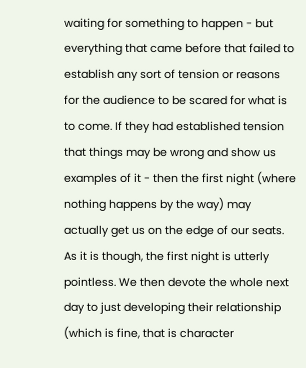waiting for something to happen - but everything that came before that failed to establish any sort of tension or reasons for the audience to be scared for what is to come. If they had established tension that things may be wrong and show us examples of it - then the first night (where nothing happens by the way) may actually get us on the edge of our seats. As it is though, the first night is utterly pointless. We then devote the whole next day to just developing their relationship (which is fine, that is character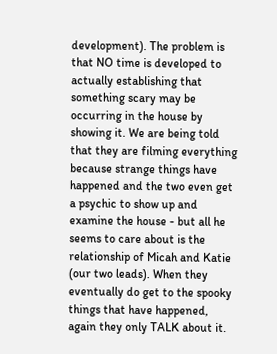development). The problem is that NO time is developed to actually establishing that something scary may be occurring in the house by showing it. We are being told that they are filming everything because strange things have happened and the two even get a psychic to show up and examine the house - but all he seems to care about is the relationship of Micah and Katie (our two leads). When they eventually do get to the spooky things that have happened, again they only TALK about it.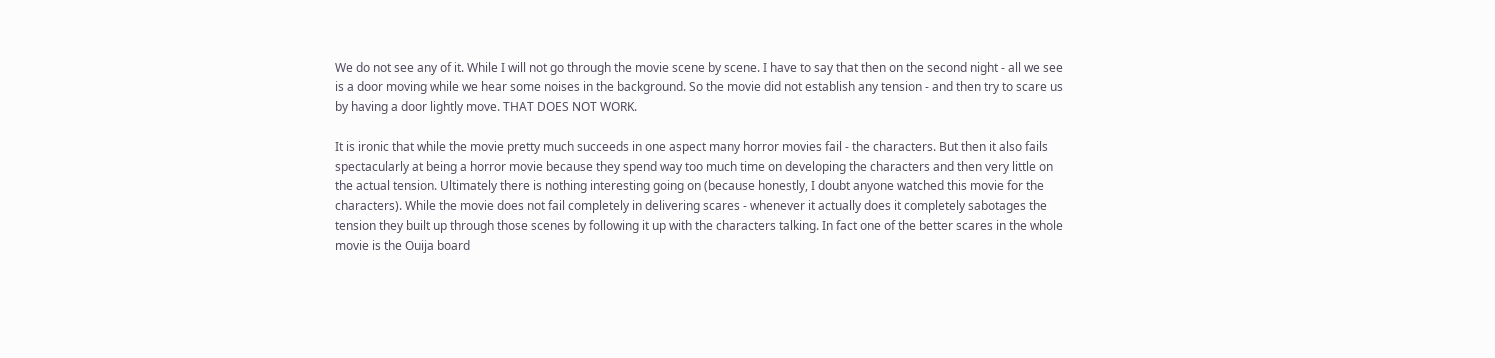We do not see any of it. While I will not go through the movie scene by scene. I have to say that then on the second night - all we see is a door moving while we hear some noises in the background. So the movie did not establish any tension - and then try to scare us by having a door lightly move. THAT DOES NOT WORK.

It is ironic that while the movie pretty much succeeds in one aspect many horror movies fail - the characters. But then it also fails spectacularly at being a horror movie because they spend way too much time on developing the characters and then very little on the actual tension. Ultimately there is nothing interesting going on (because honestly, I doubt anyone watched this movie for the characters). While the movie does not fail completely in delivering scares - whenever it actually does it completely sabotages the tension they built up through those scenes by following it up with the characters talking. In fact one of the better scares in the whole movie is the Ouija board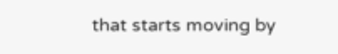that starts moving by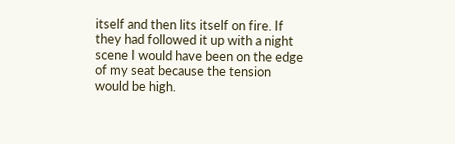itself and then lits itself on fire. If they had followed it up with a night scene I would have been on the edge of my seat because the tension would be high.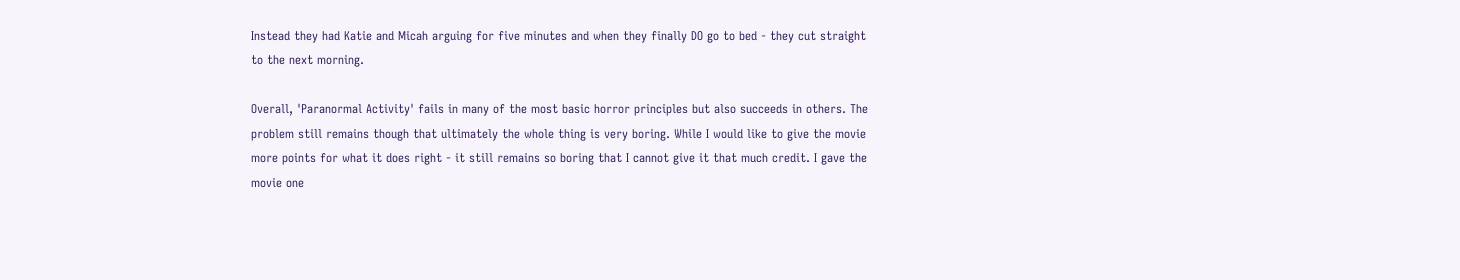Instead they had Katie and Micah arguing for five minutes and when they finally DO go to bed - they cut straight to the next morning.

Overall, 'Paranormal Activity' fails in many of the most basic horror principles but also succeeds in others. The problem still remains though that ultimately the whole thing is very boring. While I would like to give the movie more points for what it does right - it still remains so boring that I cannot give it that much credit. I gave the movie one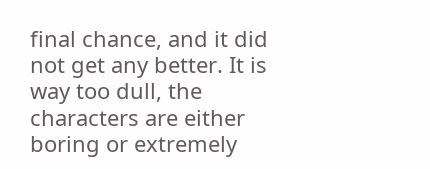final chance, and it did not get any better. It is way too dull, the characters are either boring or extremely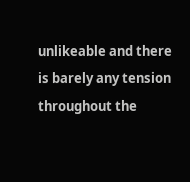unlikeable and there is barely any tension throughout the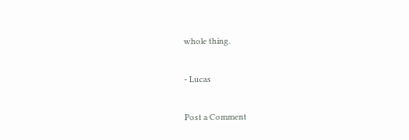whole thing.


- Lucas


Post a Comment